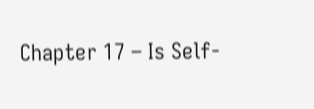Chapter 17 – Is Self-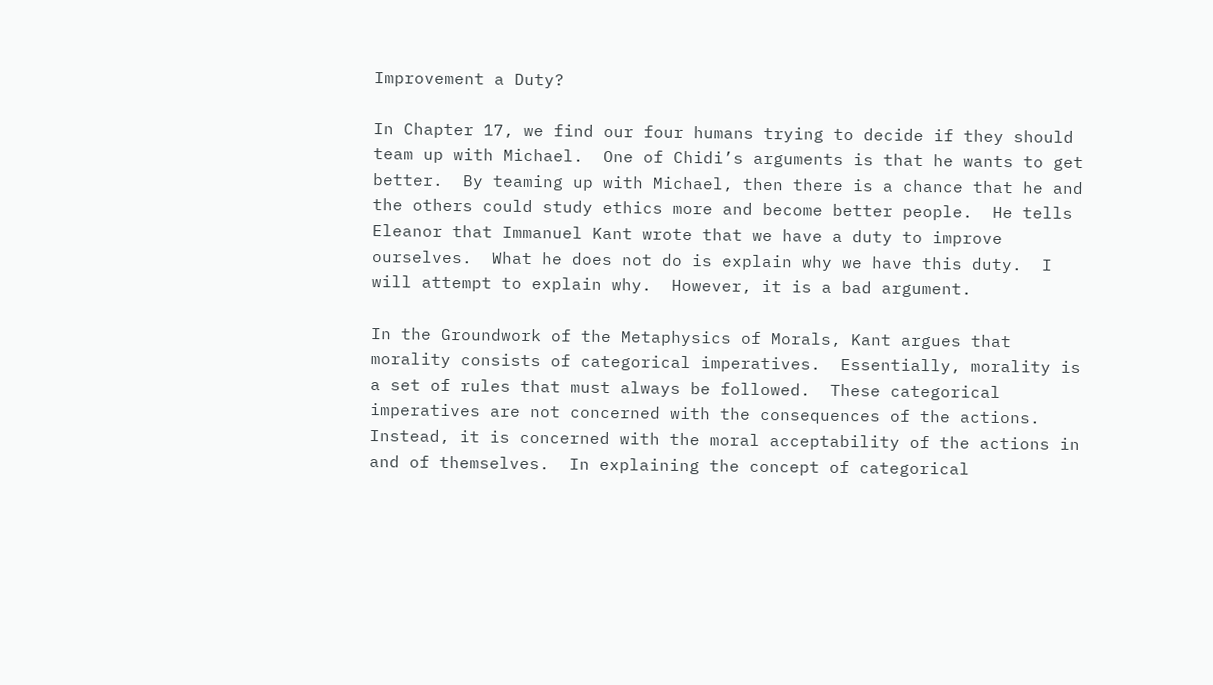Improvement a Duty?

In Chapter 17, we find our four humans trying to decide if they should team up with Michael.  One of Chidi’s arguments is that he wants to get better.  By teaming up with Michael, then there is a chance that he and the others could study ethics more and become better people.  He tells Eleanor that Immanuel Kant wrote that we have a duty to improve ourselves.  What he does not do is explain why we have this duty.  I will attempt to explain why.  However, it is a bad argument.

In the Groundwork of the Metaphysics of Morals, Kant argues that morality consists of categorical imperatives.  Essentially, morality is a set of rules that must always be followed.  These categorical imperatives are not concerned with the consequences of the actions.  Instead, it is concerned with the moral acceptability of the actions in and of themselves.  In explaining the concept of categorical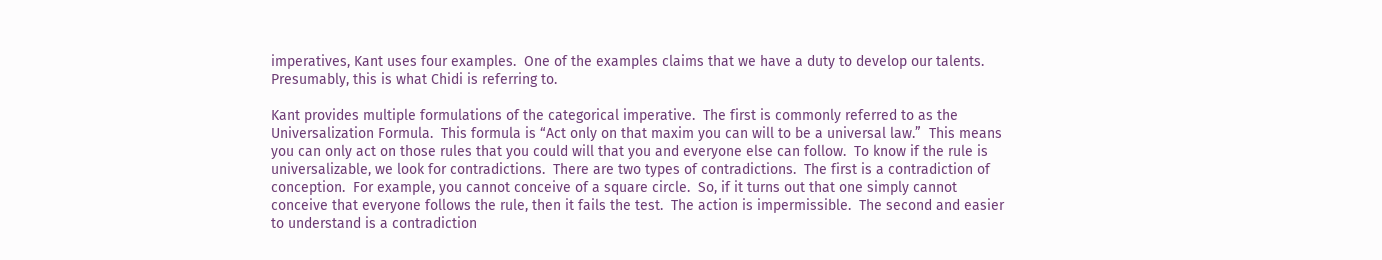imperatives, Kant uses four examples.  One of the examples claims that we have a duty to develop our talents.  Presumably, this is what Chidi is referring to.

Kant provides multiple formulations of the categorical imperative.  The first is commonly referred to as the Universalization Formula.  This formula is “Act only on that maxim you can will to be a universal law.”  This means you can only act on those rules that you could will that you and everyone else can follow.  To know if the rule is universalizable, we look for contradictions.  There are two types of contradictions.  The first is a contradiction of conception.  For example, you cannot conceive of a square circle.  So, if it turns out that one simply cannot conceive that everyone follows the rule, then it fails the test.  The action is impermissible.  The second and easier to understand is a contradiction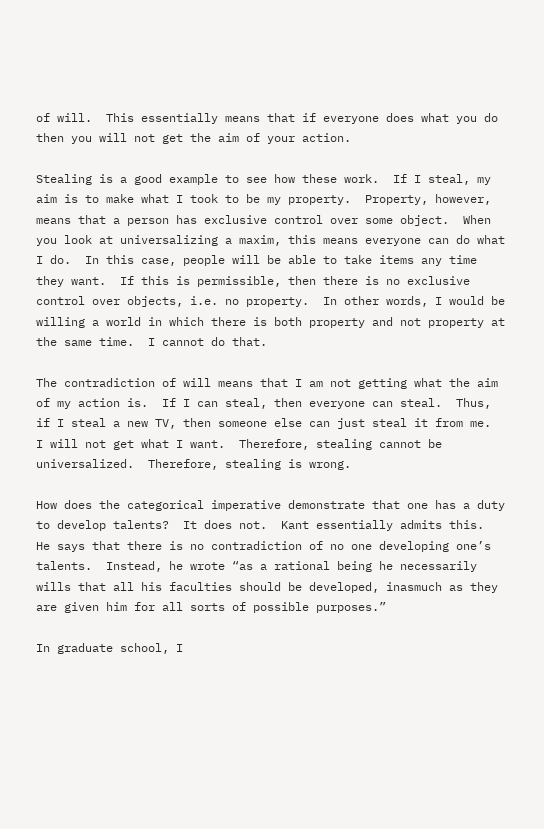of will.  This essentially means that if everyone does what you do then you will not get the aim of your action.

Stealing is a good example to see how these work.  If I steal, my aim is to make what I took to be my property.  Property, however, means that a person has exclusive control over some object.  When you look at universalizing a maxim, this means everyone can do what I do.  In this case, people will be able to take items any time they want.  If this is permissible, then there is no exclusive control over objects, i.e. no property.  In other words, I would be willing a world in which there is both property and not property at the same time.  I cannot do that.

The contradiction of will means that I am not getting what the aim of my action is.  If I can steal, then everyone can steal.  Thus, if I steal a new TV, then someone else can just steal it from me.  I will not get what I want.  Therefore, stealing cannot be universalized.  Therefore, stealing is wrong.

How does the categorical imperative demonstrate that one has a duty to develop talents?  It does not.  Kant essentially admits this.  He says that there is no contradiction of no one developing one’s talents.  Instead, he wrote “as a rational being he necessarily wills that all his faculties should be developed, inasmuch as they are given him for all sorts of possible purposes.”

In graduate school, I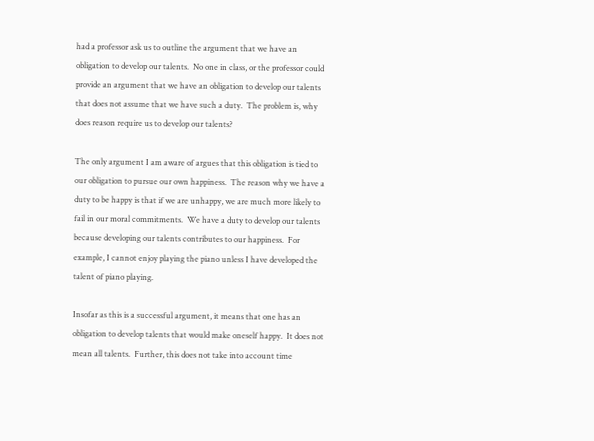had a professor ask us to outline the argument that we have an obligation to develop our talents.  No one in class, or the professor could provide an argument that we have an obligation to develop our talents that does not assume that we have such a duty.  The problem is, why does reason require us to develop our talents?

The only argument I am aware of argues that this obligation is tied to our obligation to pursue our own happiness.  The reason why we have a duty to be happy is that if we are unhappy, we are much more likely to fail in our moral commitments.  We have a duty to develop our talents because developing our talents contributes to our happiness.  For example, I cannot enjoy playing the piano unless I have developed the talent of piano playing.

Insofar as this is a successful argument, it means that one has an obligation to develop talents that would make oneself happy.  It does not mean all talents.  Further, this does not take into account time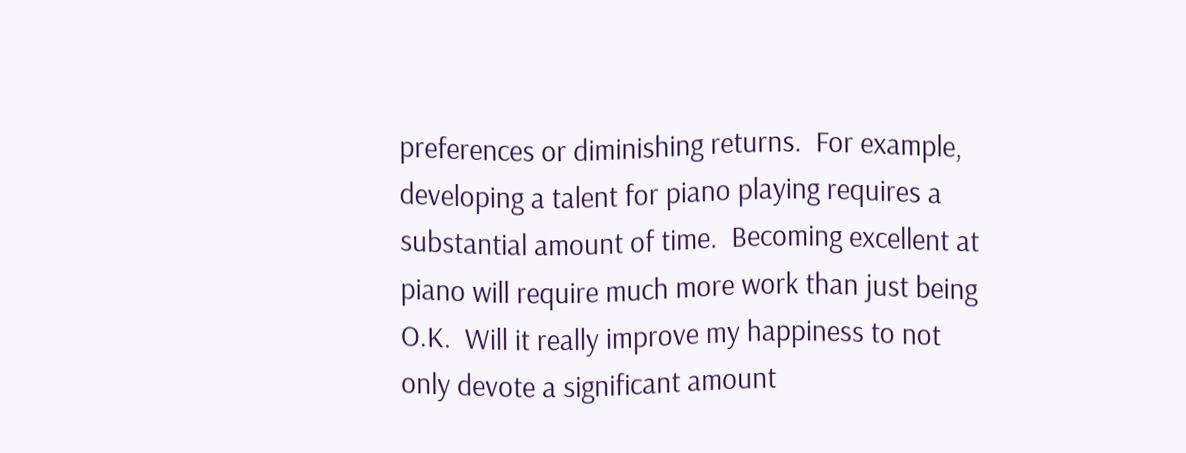preferences or diminishing returns.  For example, developing a talent for piano playing requires a substantial amount of time.  Becoming excellent at piano will require much more work than just being O.K.  Will it really improve my happiness to not only devote a significant amount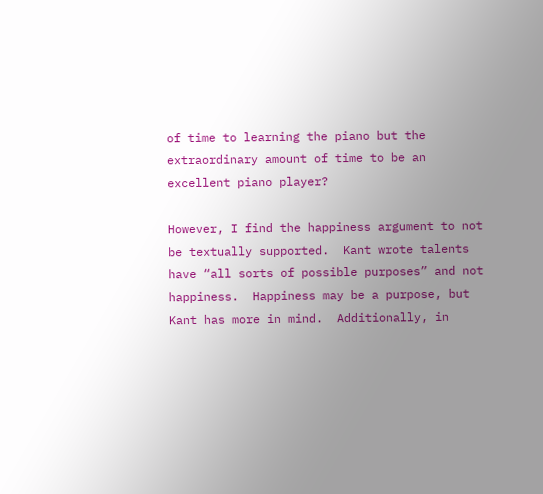of time to learning the piano but the extraordinary amount of time to be an excellent piano player?

However, I find the happiness argument to not be textually supported.  Kant wrote talents have “all sorts of possible purposes” and not happiness.  Happiness may be a purpose, but Kant has more in mind.  Additionally, in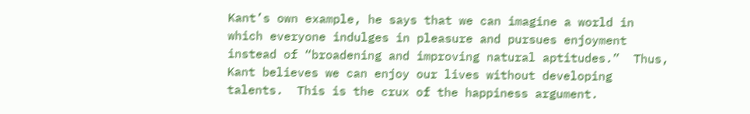Kant’s own example, he says that we can imagine a world in which everyone indulges in pleasure and pursues enjoyment instead of “broadening and improving natural aptitudes.”  Thus, Kant believes we can enjoy our lives without developing talents.  This is the crux of the happiness argument.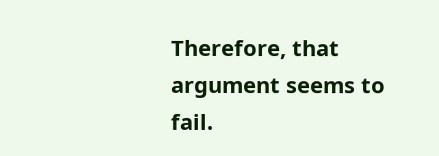Therefore, that argument seems to fail.